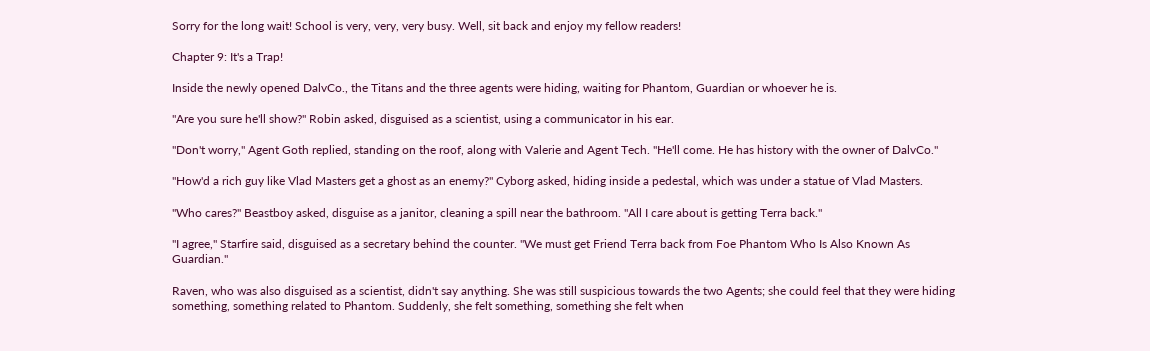Sorry for the long wait! School is very, very, very busy. Well, sit back and enjoy my fellow readers!

Chapter 9: It's a Trap!

Inside the newly opened DalvCo., the Titans and the three agents were hiding, waiting for Phantom, Guardian or whoever he is.

"Are you sure he'll show?" Robin asked, disguised as a scientist, using a communicator in his ear.

"Don't worry," Agent Goth replied, standing on the roof, along with Valerie and Agent Tech. "He'll come. He has history with the owner of DalvCo."

"How'd a rich guy like Vlad Masters get a ghost as an enemy?" Cyborg asked, hiding inside a pedestal, which was under a statue of Vlad Masters.

"Who cares?" Beastboy asked, disguise as a janitor, cleaning a spill near the bathroom. "All I care about is getting Terra back."

"I agree," Starfire said, disguised as a secretary behind the counter. "We must get Friend Terra back from Foe Phantom Who Is Also Known As Guardian."

Raven, who was also disguised as a scientist, didn't say anything. She was still suspicious towards the two Agents; she could feel that they were hiding something, something related to Phantom. Suddenly, she felt something, something she felt when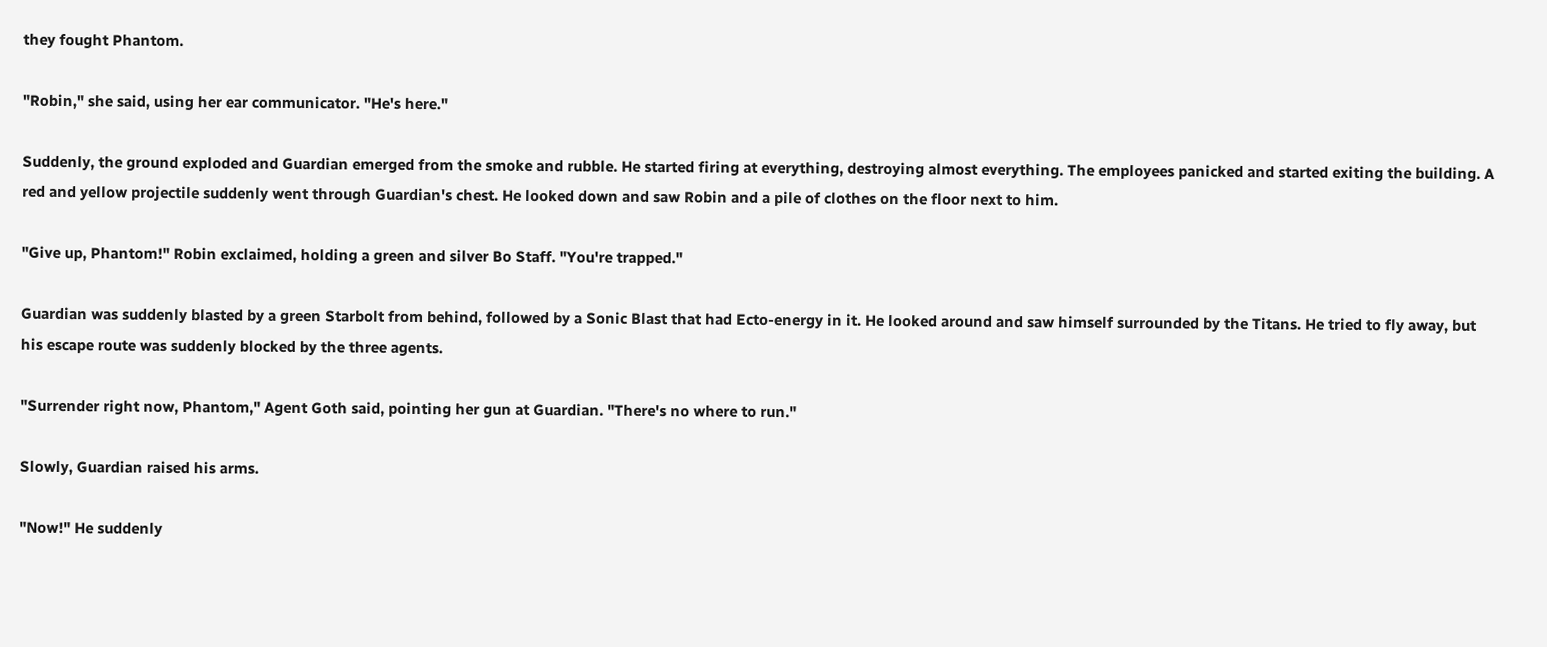they fought Phantom.

"Robin," she said, using her ear communicator. "He's here."

Suddenly, the ground exploded and Guardian emerged from the smoke and rubble. He started firing at everything, destroying almost everything. The employees panicked and started exiting the building. A red and yellow projectile suddenly went through Guardian's chest. He looked down and saw Robin and a pile of clothes on the floor next to him.

"Give up, Phantom!" Robin exclaimed, holding a green and silver Bo Staff. "You're trapped."

Guardian was suddenly blasted by a green Starbolt from behind, followed by a Sonic Blast that had Ecto-energy in it. He looked around and saw himself surrounded by the Titans. He tried to fly away, but his escape route was suddenly blocked by the three agents.

"Surrender right now, Phantom," Agent Goth said, pointing her gun at Guardian. "There's no where to run."

Slowly, Guardian raised his arms.

"Now!" He suddenly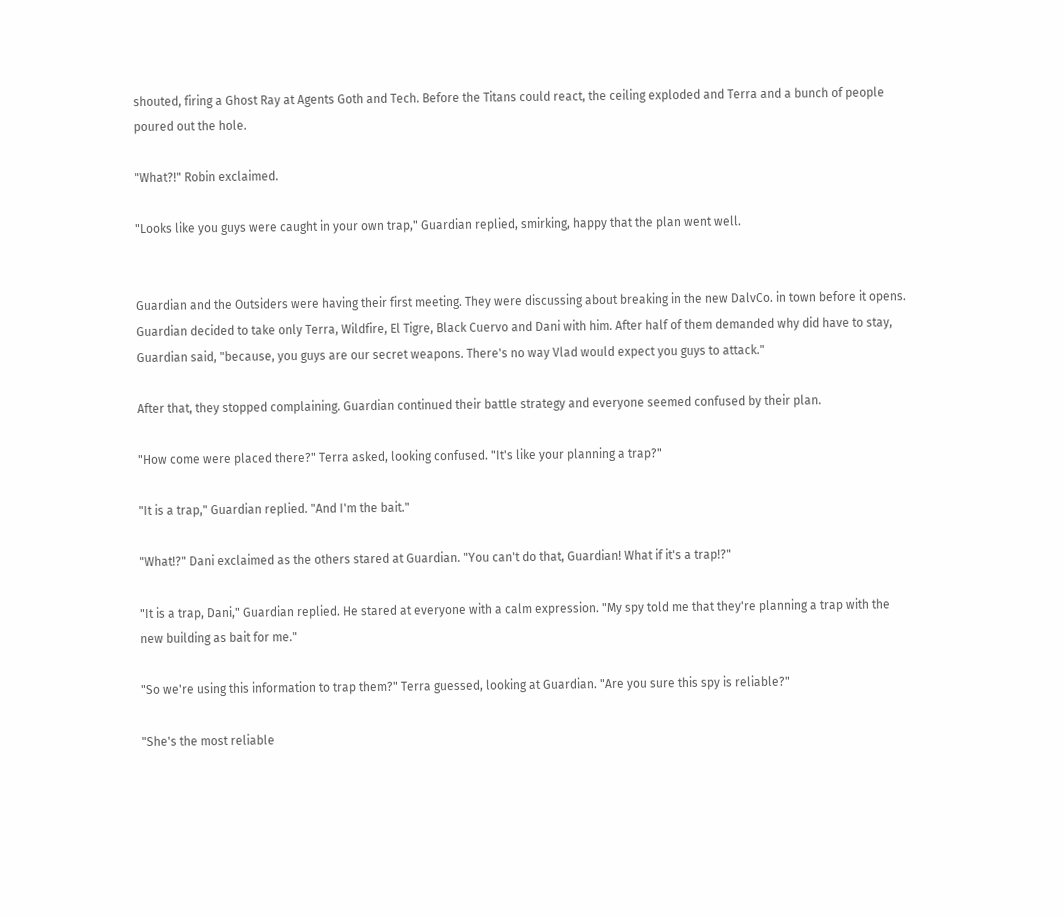shouted, firing a Ghost Ray at Agents Goth and Tech. Before the Titans could react, the ceiling exploded and Terra and a bunch of people poured out the hole.

"What?!" Robin exclaimed.

"Looks like you guys were caught in your own trap," Guardian replied, smirking, happy that the plan went well.


Guardian and the Outsiders were having their first meeting. They were discussing about breaking in the new DalvCo. in town before it opens. Guardian decided to take only Terra, Wildfire, El Tigre, Black Cuervo and Dani with him. After half of them demanded why did have to stay, Guardian said, "because, you guys are our secret weapons. There's no way Vlad would expect you guys to attack."

After that, they stopped complaining. Guardian continued their battle strategy and everyone seemed confused by their plan.

"How come were placed there?" Terra asked, looking confused. "It's like your planning a trap?"

"It is a trap," Guardian replied. "And I'm the bait."

"What!?" Dani exclaimed as the others stared at Guardian. "You can't do that, Guardian! What if it's a trap!?"

"It is a trap, Dani," Guardian replied. He stared at everyone with a calm expression. "My spy told me that they're planning a trap with the new building as bait for me."

"So we're using this information to trap them?" Terra guessed, looking at Guardian. "Are you sure this spy is reliable?"

"She's the most reliable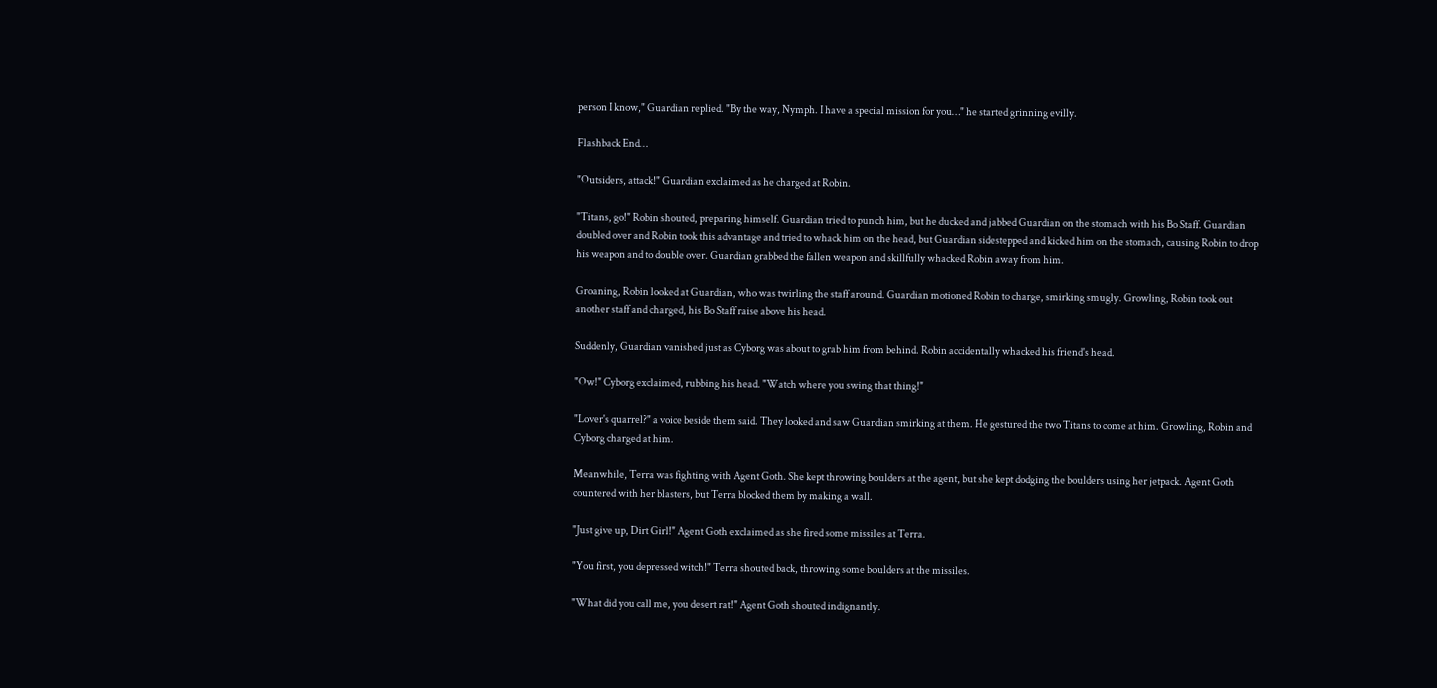person I know," Guardian replied. "By the way, Nymph. I have a special mission for you…" he started grinning evilly.

Flashback End…

"Outsiders, attack!" Guardian exclaimed as he charged at Robin.

"Titans, go!" Robin shouted, preparing himself. Guardian tried to punch him, but he ducked and jabbed Guardian on the stomach with his Bo Staff. Guardian doubled over and Robin took this advantage and tried to whack him on the head, but Guardian sidestepped and kicked him on the stomach, causing Robin to drop his weapon and to double over. Guardian grabbed the fallen weapon and skillfully whacked Robin away from him.

Groaning, Robin looked at Guardian, who was twirling the staff around. Guardian motioned Robin to charge, smirking smugly. Growling, Robin took out another staff and charged, his Bo Staff raise above his head.

Suddenly, Guardian vanished just as Cyborg was about to grab him from behind. Robin accidentally whacked his friend's head.

"Ow!" Cyborg exclaimed, rubbing his head. "Watch where you swing that thing!"

"Lover's quarrel?" a voice beside them said. They looked and saw Guardian smirking at them. He gestured the two Titans to come at him. Growling, Robin and Cyborg charged at him.

Meanwhile, Terra was fighting with Agent Goth. She kept throwing boulders at the agent, but she kept dodging the boulders using her jetpack. Agent Goth countered with her blasters, but Terra blocked them by making a wall.

"Just give up, Dirt Girl!" Agent Goth exclaimed as she fired some missiles at Terra.

"You first, you depressed witch!" Terra shouted back, throwing some boulders at the missiles.

"What did you call me, you desert rat!" Agent Goth shouted indignantly.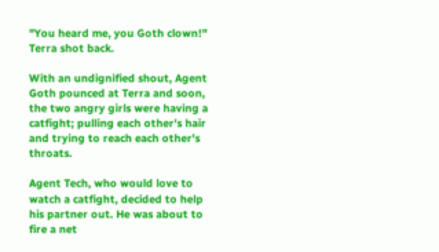"You heard me, you Goth clown!" Terra shot back.

With an undignified shout, Agent Goth pounced at Terra and soon, the two angry girls were having a catfight; pulling each other's hair and trying to reach each other's throats.

Agent Tech, who would love to watch a catfight, decided to help his partner out. He was about to fire a net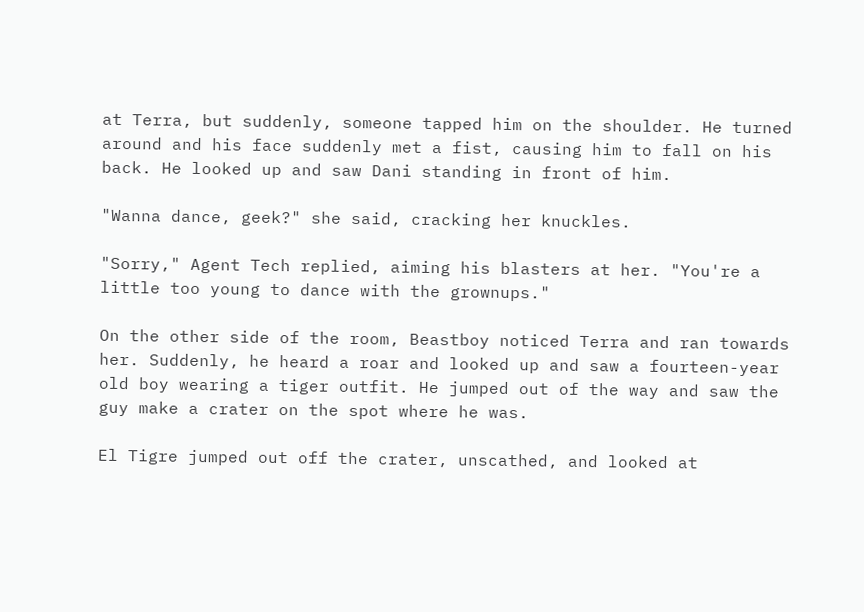at Terra, but suddenly, someone tapped him on the shoulder. He turned around and his face suddenly met a fist, causing him to fall on his back. He looked up and saw Dani standing in front of him.

"Wanna dance, geek?" she said, cracking her knuckles.

"Sorry," Agent Tech replied, aiming his blasters at her. "You're a little too young to dance with the grownups."

On the other side of the room, Beastboy noticed Terra and ran towards her. Suddenly, he heard a roar and looked up and saw a fourteen-year old boy wearing a tiger outfit. He jumped out of the way and saw the guy make a crater on the spot where he was.

El Tigre jumped out off the crater, unscathed, and looked at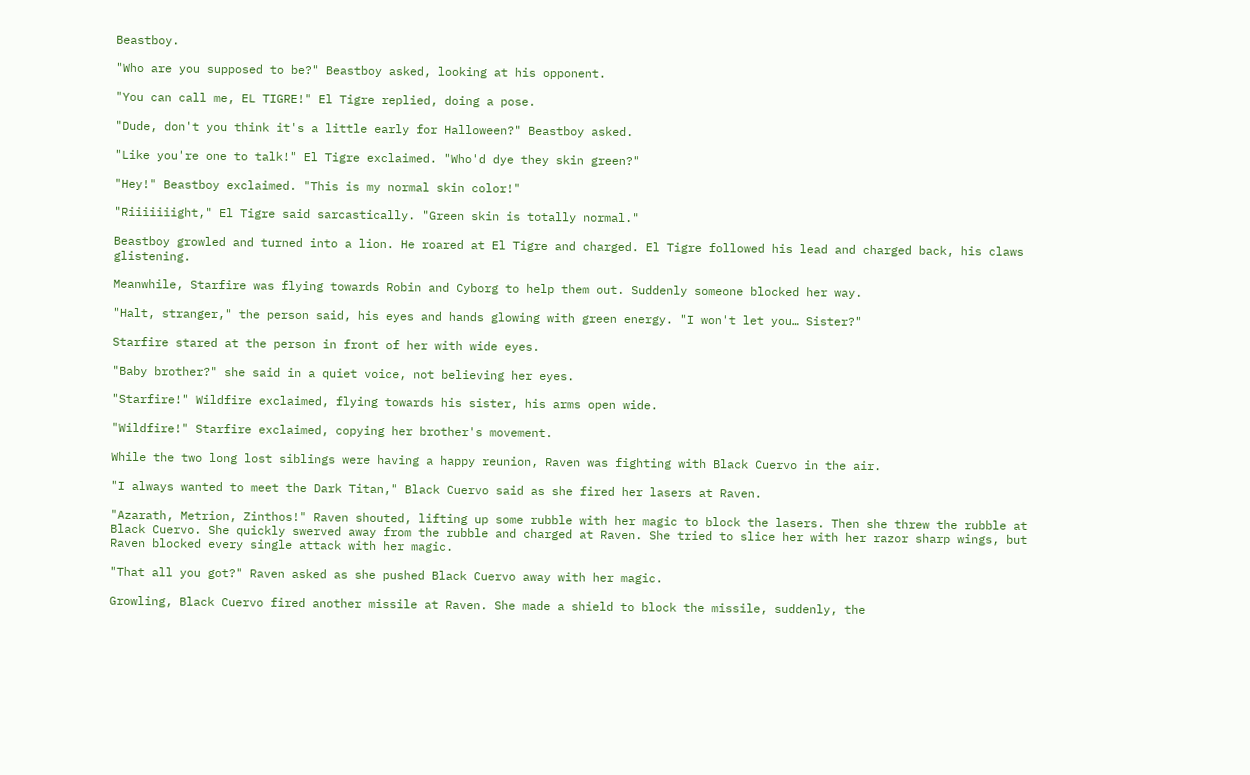Beastboy.

"Who are you supposed to be?" Beastboy asked, looking at his opponent.

"You can call me, EL TIGRE!" El Tigre replied, doing a pose.

"Dude, don't you think it's a little early for Halloween?" Beastboy asked.

"Like you're one to talk!" El Tigre exclaimed. "Who'd dye they skin green?"

"Hey!" Beastboy exclaimed. "This is my normal skin color!"

"Riiiiiiight," El Tigre said sarcastically. "Green skin is totally normal."

Beastboy growled and turned into a lion. He roared at El Tigre and charged. El Tigre followed his lead and charged back, his claws glistening.

Meanwhile, Starfire was flying towards Robin and Cyborg to help them out. Suddenly someone blocked her way.

"Halt, stranger," the person said, his eyes and hands glowing with green energy. "I won't let you… Sister?"

Starfire stared at the person in front of her with wide eyes.

"Baby brother?" she said in a quiet voice, not believing her eyes.

"Starfire!" Wildfire exclaimed, flying towards his sister, his arms open wide.

"Wildfire!" Starfire exclaimed, copying her brother's movement.

While the two long lost siblings were having a happy reunion, Raven was fighting with Black Cuervo in the air.

"I always wanted to meet the Dark Titan," Black Cuervo said as she fired her lasers at Raven.

"Azarath, Metrion, Zinthos!" Raven shouted, lifting up some rubble with her magic to block the lasers. Then she threw the rubble at Black Cuervo. She quickly swerved away from the rubble and charged at Raven. She tried to slice her with her razor sharp wings, but Raven blocked every single attack with her magic.

"That all you got?" Raven asked as she pushed Black Cuervo away with her magic.

Growling, Black Cuervo fired another missile at Raven. She made a shield to block the missile, suddenly, the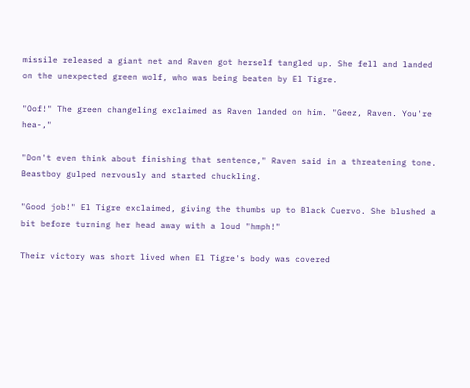missile released a giant net and Raven got herself tangled up. She fell and landed on the unexpected green wolf, who was being beaten by El Tigre.

"Oof!" The green changeling exclaimed as Raven landed on him. "Geez, Raven. You're hea-,"

"Don't even think about finishing that sentence," Raven said in a threatening tone. Beastboy gulped nervously and started chuckling.

"Good job!" El Tigre exclaimed, giving the thumbs up to Black Cuervo. She blushed a bit before turning her head away with a loud "hmph!"

Their victory was short lived when El Tigre's body was covered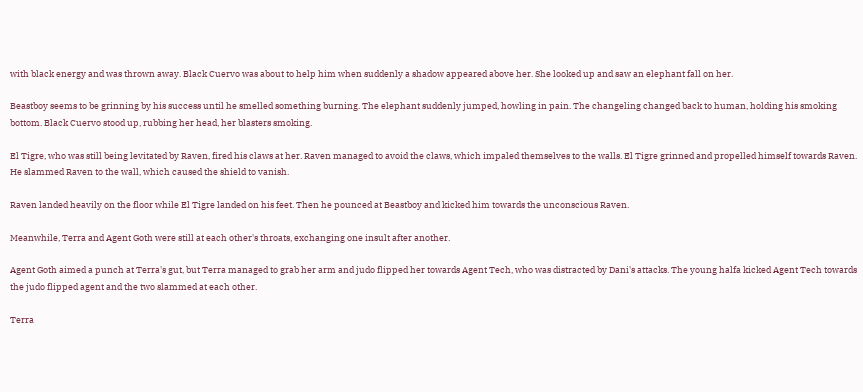with black energy and was thrown away. Black Cuervo was about to help him when suddenly a shadow appeared above her. She looked up and saw an elephant fall on her.

Beastboy seems to be grinning by his success until he smelled something burning. The elephant suddenly jumped, howling in pain. The changeling changed back to human, holding his smoking bottom. Black Cuervo stood up, rubbing her head, her blasters smoking.

El Tigre, who was still being levitated by Raven, fired his claws at her. Raven managed to avoid the claws, which impaled themselves to the walls. El Tigre grinned and propelled himself towards Raven. He slammed Raven to the wall, which caused the shield to vanish.

Raven landed heavily on the floor while El Tigre landed on his feet. Then he pounced at Beastboy and kicked him towards the unconscious Raven.

Meanwhile, Terra and Agent Goth were still at each other's throats, exchanging one insult after another.

Agent Goth aimed a punch at Terra's gut, but Terra managed to grab her arm and judo flipped her towards Agent Tech, who was distracted by Dani's attacks. The young halfa kicked Agent Tech towards the judo flipped agent and the two slammed at each other.

Terra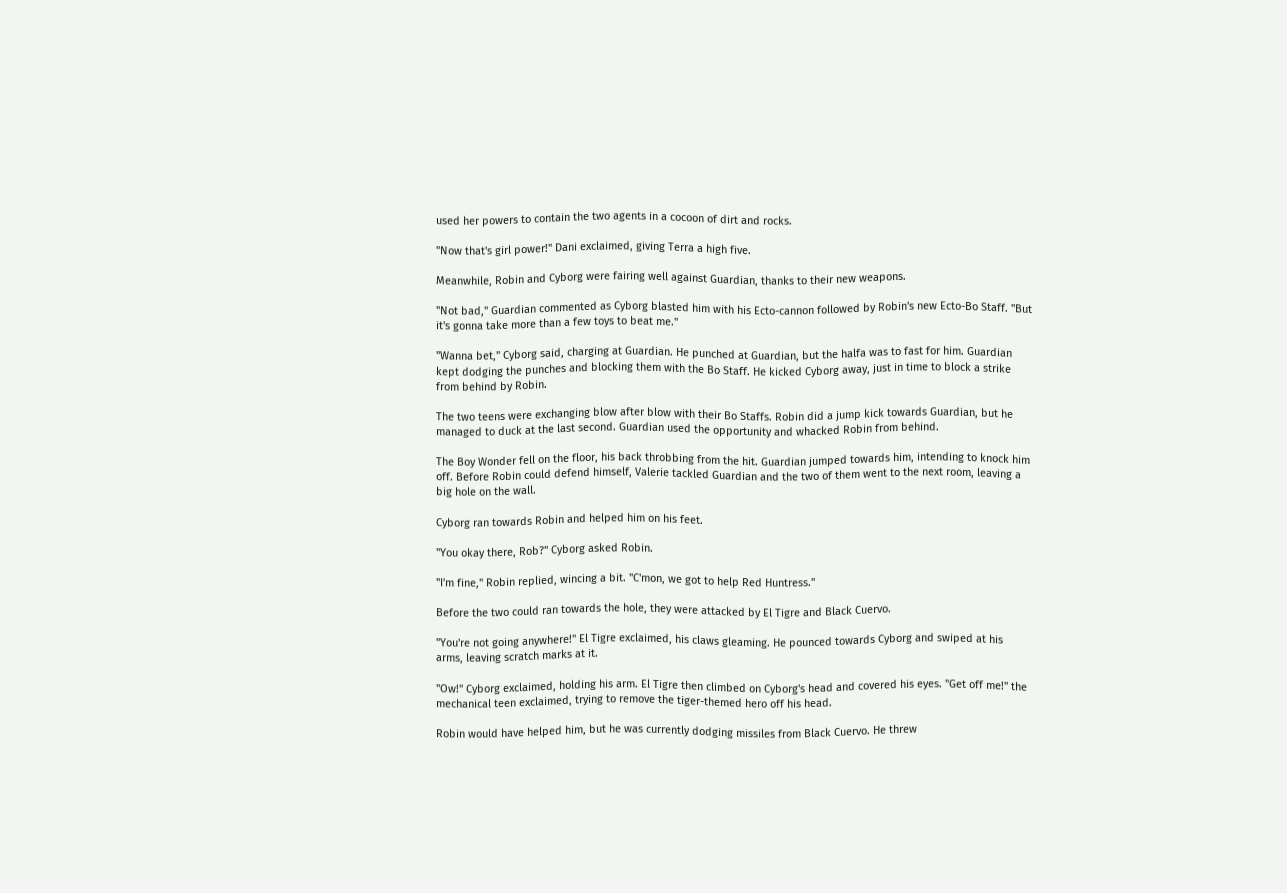used her powers to contain the two agents in a cocoon of dirt and rocks.

"Now that's girl power!" Dani exclaimed, giving Terra a high five.

Meanwhile, Robin and Cyborg were fairing well against Guardian, thanks to their new weapons.

"Not bad," Guardian commented as Cyborg blasted him with his Ecto-cannon followed by Robin's new Ecto-Bo Staff. "But it's gonna take more than a few toys to beat me."

"Wanna bet," Cyborg said, charging at Guardian. He punched at Guardian, but the halfa was to fast for him. Guardian kept dodging the punches and blocking them with the Bo Staff. He kicked Cyborg away, just in time to block a strike from behind by Robin.

The two teens were exchanging blow after blow with their Bo Staffs. Robin did a jump kick towards Guardian, but he managed to duck at the last second. Guardian used the opportunity and whacked Robin from behind.

The Boy Wonder fell on the floor, his back throbbing from the hit. Guardian jumped towards him, intending to knock him off. Before Robin could defend himself, Valerie tackled Guardian and the two of them went to the next room, leaving a big hole on the wall.

Cyborg ran towards Robin and helped him on his feet.

"You okay there, Rob?" Cyborg asked Robin.

"I'm fine," Robin replied, wincing a bit. "C'mon, we got to help Red Huntress."

Before the two could ran towards the hole, they were attacked by El Tigre and Black Cuervo.

"You're not going anywhere!" El Tigre exclaimed, his claws gleaming. He pounced towards Cyborg and swiped at his arms, leaving scratch marks at it.

"Ow!" Cyborg exclaimed, holding his arm. El Tigre then climbed on Cyborg's head and covered his eyes. "Get off me!" the mechanical teen exclaimed, trying to remove the tiger-themed hero off his head.

Robin would have helped him, but he was currently dodging missiles from Black Cuervo. He threw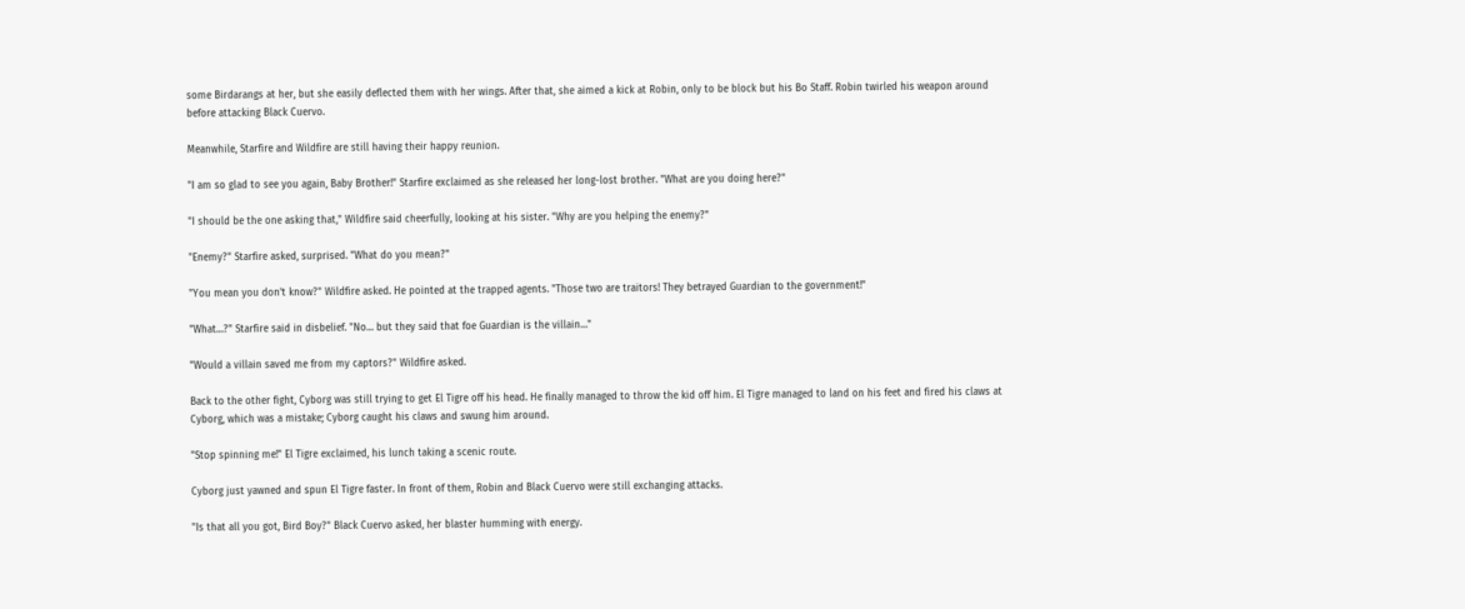some Birdarangs at her, but she easily deflected them with her wings. After that, she aimed a kick at Robin, only to be block but his Bo Staff. Robin twirled his weapon around before attacking Black Cuervo.

Meanwhile, Starfire and Wildfire are still having their happy reunion.

"I am so glad to see you again, Baby Brother!" Starfire exclaimed as she released her long-lost brother. "What are you doing here?"

"I should be the one asking that," Wildfire said cheerfully, looking at his sister. "Why are you helping the enemy?"

"Enemy?" Starfire asked, surprised. "What do you mean?"

"You mean you don't know?" Wildfire asked. He pointed at the trapped agents. "Those two are traitors! They betrayed Guardian to the government!"

"What…?" Starfire said in disbelief. "No… but they said that foe Guardian is the villain…"

"Would a villain saved me from my captors?" Wildfire asked.

Back to the other fight, Cyborg was still trying to get El Tigre off his head. He finally managed to throw the kid off him. El Tigre managed to land on his feet and fired his claws at Cyborg, which was a mistake; Cyborg caught his claws and swung him around.

"Stop spinning me!" El Tigre exclaimed, his lunch taking a scenic route.

Cyborg just yawned and spun El Tigre faster. In front of them, Robin and Black Cuervo were still exchanging attacks.

"Is that all you got, Bird Boy?" Black Cuervo asked, her blaster humming with energy.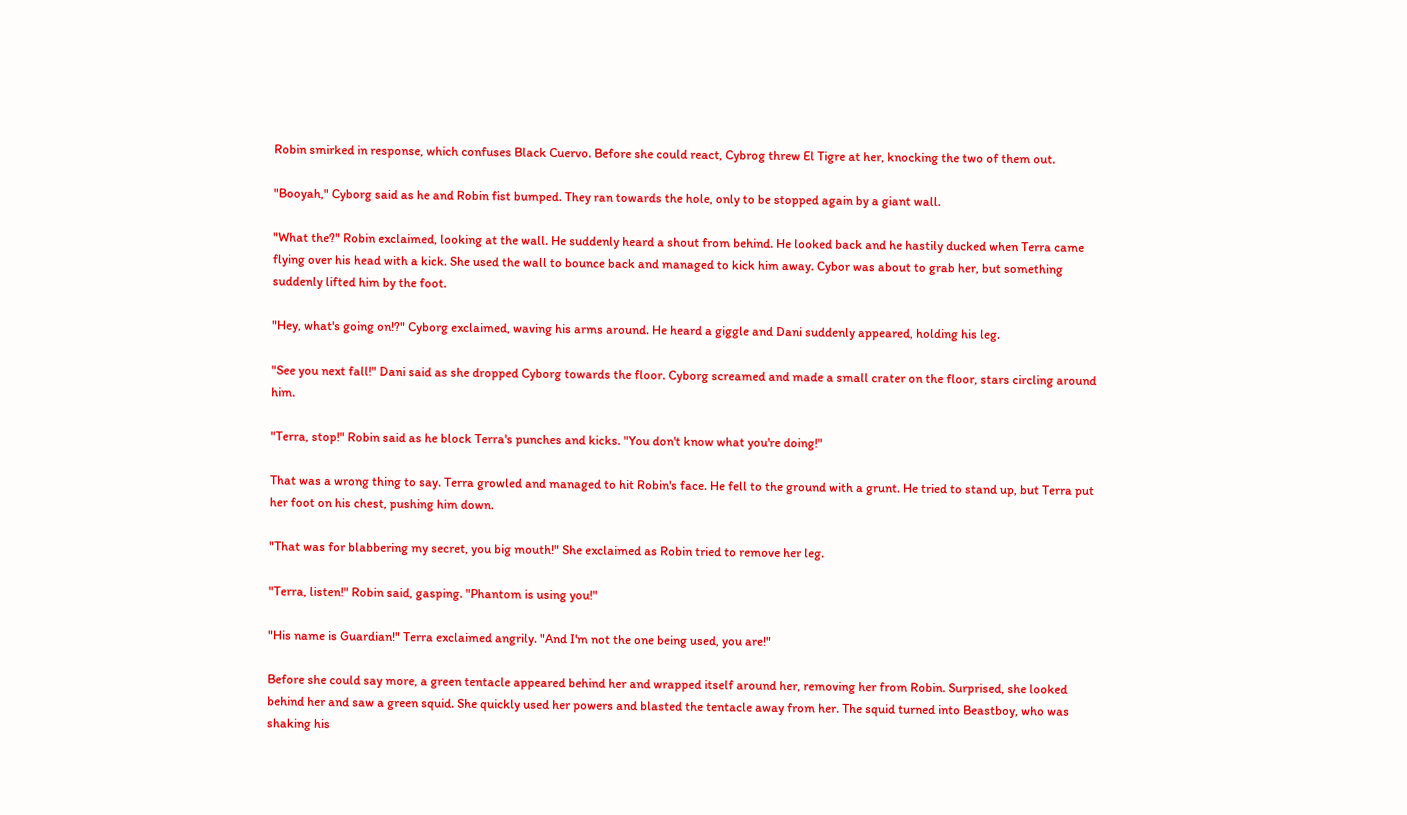Robin smirked in response, which confuses Black Cuervo. Before she could react, Cybrog threw El Tigre at her, knocking the two of them out.

"Booyah," Cyborg said as he and Robin fist bumped. They ran towards the hole, only to be stopped again by a giant wall.

"What the?" Robin exclaimed, looking at the wall. He suddenly heard a shout from behind. He looked back and he hastily ducked when Terra came flying over his head with a kick. She used the wall to bounce back and managed to kick him away. Cybor was about to grab her, but something suddenly lifted him by the foot.

"Hey, what's going on!?" Cyborg exclaimed, waving his arms around. He heard a giggle and Dani suddenly appeared, holding his leg.

"See you next fall!" Dani said as she dropped Cyborg towards the floor. Cyborg screamed and made a small crater on the floor, stars circling around him.

"Terra, stop!" Robin said as he block Terra's punches and kicks. "You don't know what you're doing!"

That was a wrong thing to say. Terra growled and managed to hit Robin's face. He fell to the ground with a grunt. He tried to stand up, but Terra put her foot on his chest, pushing him down.

"That was for blabbering my secret, you big mouth!" She exclaimed as Robin tried to remove her leg.

"Terra, listen!" Robin said, gasping. "Phantom is using you!"

"His name is Guardian!" Terra exclaimed angrily. "And I'm not the one being used, you are!"

Before she could say more, a green tentacle appeared behind her and wrapped itself around her, removing her from Robin. Surprised, she looked behind her and saw a green squid. She quickly used her powers and blasted the tentacle away from her. The squid turned into Beastboy, who was shaking his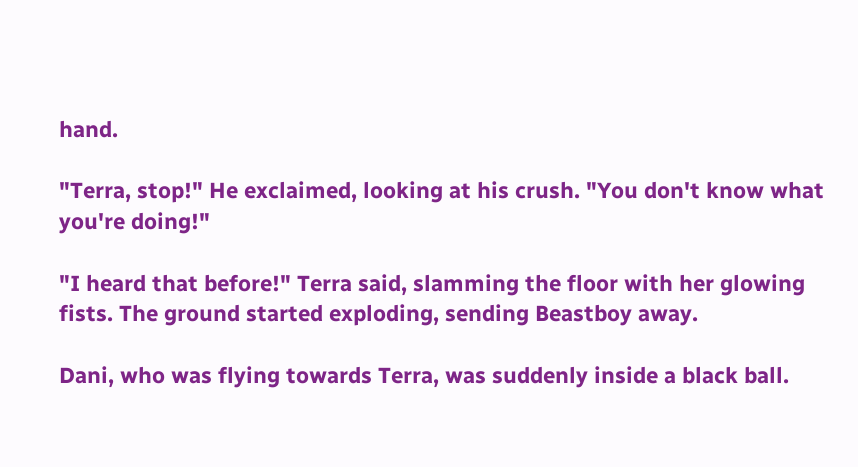hand.

"Terra, stop!" He exclaimed, looking at his crush. "You don't know what you're doing!"

"I heard that before!" Terra said, slamming the floor with her glowing fists. The ground started exploding, sending Beastboy away.

Dani, who was flying towards Terra, was suddenly inside a black ball.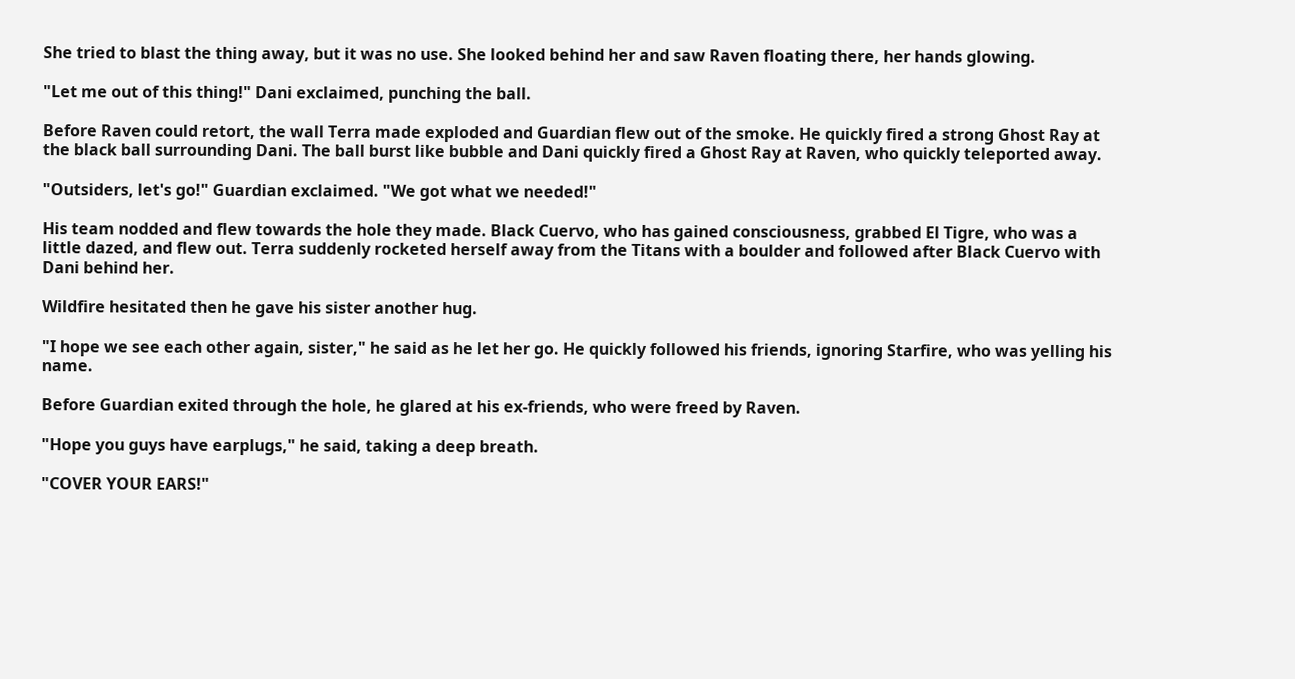She tried to blast the thing away, but it was no use. She looked behind her and saw Raven floating there, her hands glowing.

"Let me out of this thing!" Dani exclaimed, punching the ball.

Before Raven could retort, the wall Terra made exploded and Guardian flew out of the smoke. He quickly fired a strong Ghost Ray at the black ball surrounding Dani. The ball burst like bubble and Dani quickly fired a Ghost Ray at Raven, who quickly teleported away.

"Outsiders, let's go!" Guardian exclaimed. "We got what we needed!"

His team nodded and flew towards the hole they made. Black Cuervo, who has gained consciousness, grabbed El Tigre, who was a little dazed, and flew out. Terra suddenly rocketed herself away from the Titans with a boulder and followed after Black Cuervo with Dani behind her.

Wildfire hesitated then he gave his sister another hug.

"I hope we see each other again, sister," he said as he let her go. He quickly followed his friends, ignoring Starfire, who was yelling his name.

Before Guardian exited through the hole, he glared at his ex-friends, who were freed by Raven.

"Hope you guys have earplugs," he said, taking a deep breath.

"COVER YOUR EARS!"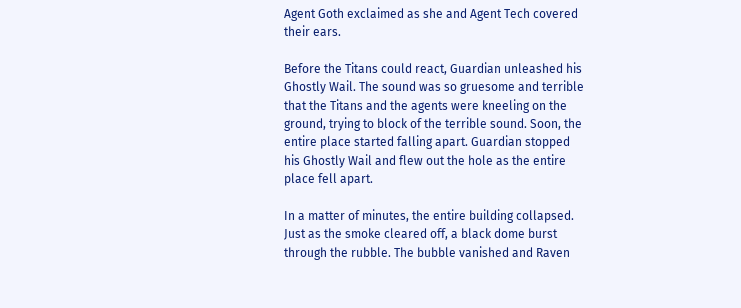Agent Goth exclaimed as she and Agent Tech covered their ears.

Before the Titans could react, Guardian unleashed his Ghostly Wail. The sound was so gruesome and terrible that the Titans and the agents were kneeling on the ground, trying to block of the terrible sound. Soon, the entire place started falling apart. Guardian stopped his Ghostly Wail and flew out the hole as the entire place fell apart.

In a matter of minutes, the entire building collapsed. Just as the smoke cleared off, a black dome burst through the rubble. The bubble vanished and Raven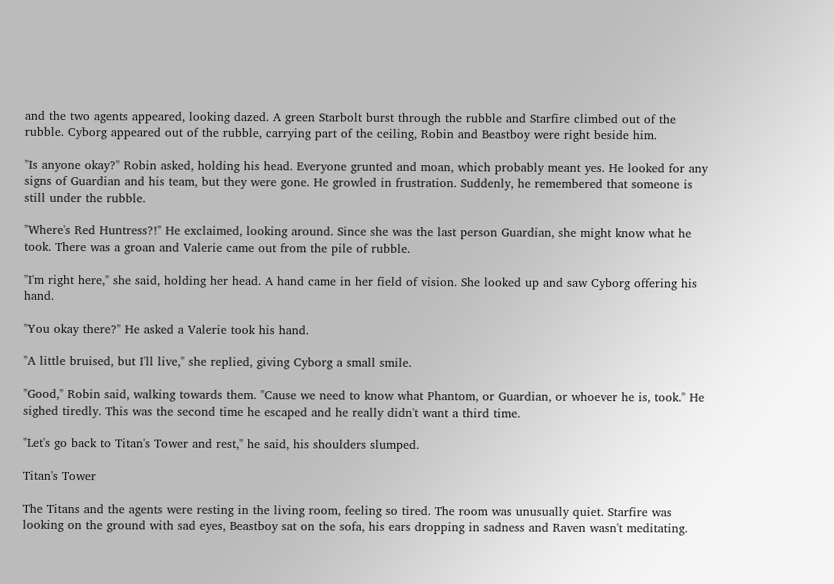and the two agents appeared, looking dazed. A green Starbolt burst through the rubble and Starfire climbed out of the rubble. Cyborg appeared out of the rubble, carrying part of the ceiling, Robin and Beastboy were right beside him.

"Is anyone okay?" Robin asked, holding his head. Everyone grunted and moan, which probably meant yes. He looked for any signs of Guardian and his team, but they were gone. He growled in frustration. Suddenly, he remembered that someone is still under the rubble.

"Where's Red Huntress?!" He exclaimed, looking around. Since she was the last person Guardian, she might know what he took. There was a groan and Valerie came out from the pile of rubble.

"I'm right here," she said, holding her head. A hand came in her field of vision. She looked up and saw Cyborg offering his hand.

"You okay there?" He asked a Valerie took his hand.

"A little bruised, but I'll live," she replied, giving Cyborg a small smile.

"Good," Robin said, walking towards them. "Cause we need to know what Phantom, or Guardian, or whoever he is, took." He sighed tiredly. This was the second time he escaped and he really didn't want a third time.

"Let's go back to Titan's Tower and rest," he said, his shoulders slumped.

Titan's Tower

The Titans and the agents were resting in the living room, feeling so tired. The room was unusually quiet. Starfire was looking on the ground with sad eyes, Beastboy sat on the sofa, his ears dropping in sadness and Raven wasn't meditating.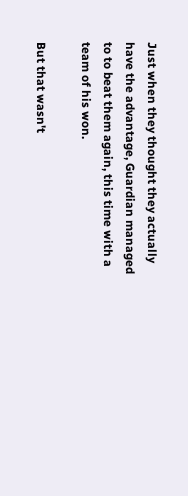Just when they thought they actually have the advantage, Guardian managed to to beat them again, this time with a team of his won.

But that wasn't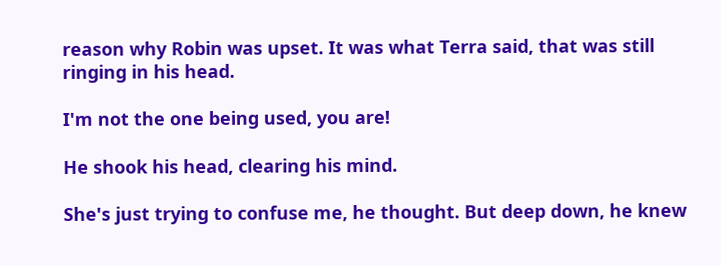reason why Robin was upset. It was what Terra said, that was still ringing in his head.

I'm not the one being used, you are!

He shook his head, clearing his mind.

She's just trying to confuse me, he thought. But deep down, he knew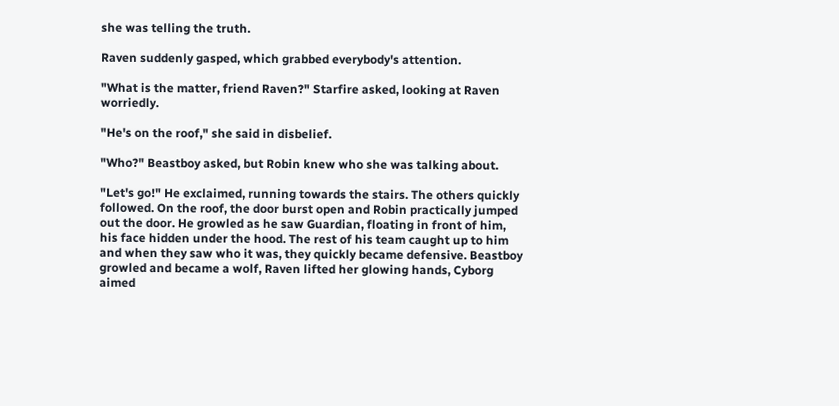she was telling the truth.

Raven suddenly gasped, which grabbed everybody's attention.

"What is the matter, friend Raven?" Starfire asked, looking at Raven worriedly.

"He's on the roof," she said in disbelief.

"Who?" Beastboy asked, but Robin knew who she was talking about.

"Let's go!" He exclaimed, running towards the stairs. The others quickly followed. On the roof, the door burst open and Robin practically jumped out the door. He growled as he saw Guardian, floating in front of him, his face hidden under the hood. The rest of his team caught up to him and when they saw who it was, they quickly became defensive. Beastboy growled and became a wolf, Raven lifted her glowing hands, Cyborg aimed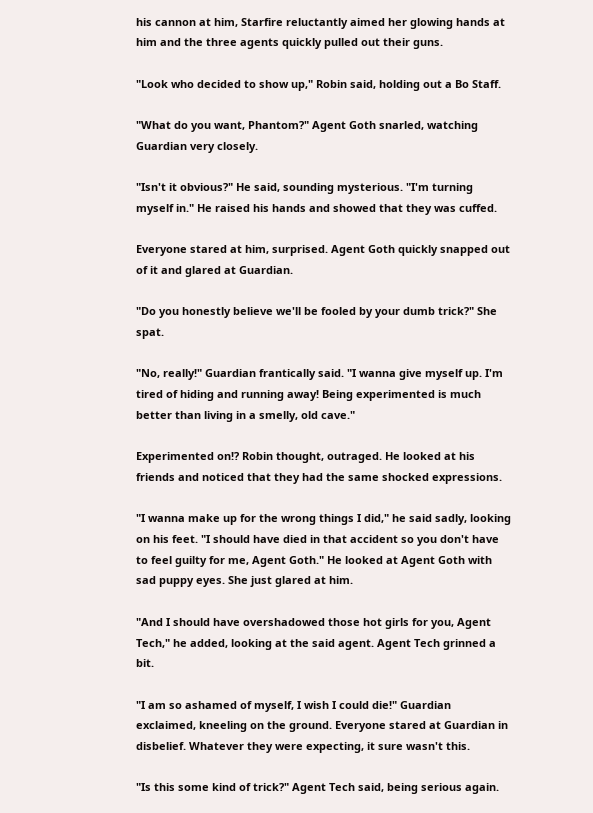his cannon at him, Starfire reluctantly aimed her glowing hands at him and the three agents quickly pulled out their guns.

"Look who decided to show up," Robin said, holding out a Bo Staff.

"What do you want, Phantom?" Agent Goth snarled, watching Guardian very closely.

"Isn't it obvious?" He said, sounding mysterious. "I'm turning myself in." He raised his hands and showed that they was cuffed.

Everyone stared at him, surprised. Agent Goth quickly snapped out of it and glared at Guardian.

"Do you honestly believe we'll be fooled by your dumb trick?" She spat.

"No, really!" Guardian frantically said. "I wanna give myself up. I'm tired of hiding and running away! Being experimented is much better than living in a smelly, old cave."

Experimented on!? Robin thought, outraged. He looked at his friends and noticed that they had the same shocked expressions.

"I wanna make up for the wrong things I did," he said sadly, looking on his feet. "I should have died in that accident so you don't have to feel guilty for me, Agent Goth." He looked at Agent Goth with sad puppy eyes. She just glared at him.

"And I should have overshadowed those hot girls for you, Agent Tech," he added, looking at the said agent. Agent Tech grinned a bit.

"I am so ashamed of myself, I wish I could die!" Guardian exclaimed, kneeling on the ground. Everyone stared at Guardian in disbelief. Whatever they were expecting, it sure wasn't this.

"Is this some kind of trick?" Agent Tech said, being serious again.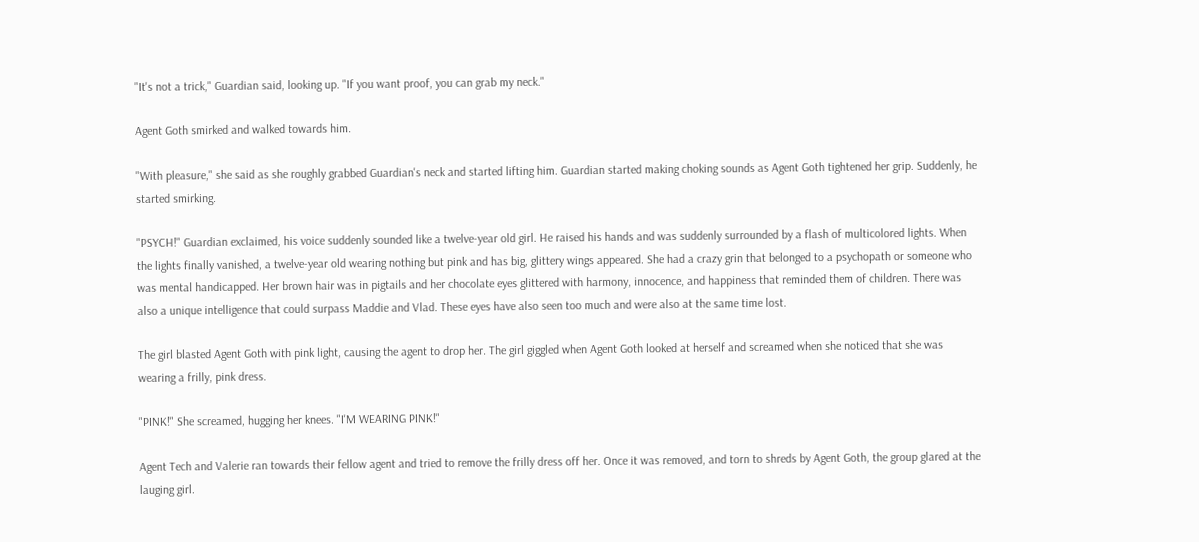"It's not a trick," Guardian said, looking up. "If you want proof, you can grab my neck."

Agent Goth smirked and walked towards him.

"With pleasure," she said as she roughly grabbed Guardian's neck and started lifting him. Guardian started making choking sounds as Agent Goth tightened her grip. Suddenly, he started smirking.

"PSYCH!" Guardian exclaimed, his voice suddenly sounded like a twelve-year old girl. He raised his hands and was suddenly surrounded by a flash of multicolored lights. When the lights finally vanished, a twelve-year old wearing nothing but pink and has big, glittery wings appeared. She had a crazy grin that belonged to a psychopath or someone who was mental handicapped. Her brown hair was in pigtails and her chocolate eyes glittered with harmony, innocence, and happiness that reminded them of children. There was also a unique intelligence that could surpass Maddie and Vlad. These eyes have also seen too much and were also at the same time lost.

The girl blasted Agent Goth with pink light, causing the agent to drop her. The girl giggled when Agent Goth looked at herself and screamed when she noticed that she was wearing a frilly, pink dress.

"PINK!" She screamed, hugging her knees. "I'M WEARING PINK!"

Agent Tech and Valerie ran towards their fellow agent and tried to remove the frilly dress off her. Once it was removed, and torn to shreds by Agent Goth, the group glared at the lauging girl.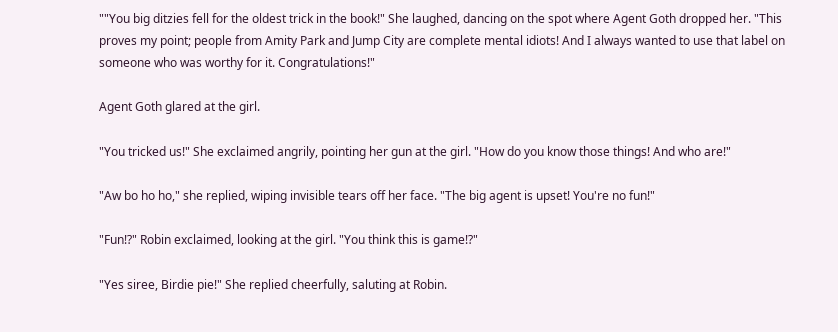""You big ditzies fell for the oldest trick in the book!" She laughed, dancing on the spot where Agent Goth dropped her. "This proves my point; people from Amity Park and Jump City are complete mental idiots! And I always wanted to use that label on someone who was worthy for it. Congratulations!"

Agent Goth glared at the girl.

"You tricked us!" She exclaimed angrily, pointing her gun at the girl. "How do you know those things! And who are!"

"Aw bo ho ho," she replied, wiping invisible tears off her face. "The big agent is upset! You're no fun!"

"Fun!?" Robin exclaimed, looking at the girl. "You think this is game!?"

"Yes siree, Birdie pie!" She replied cheerfully, saluting at Robin.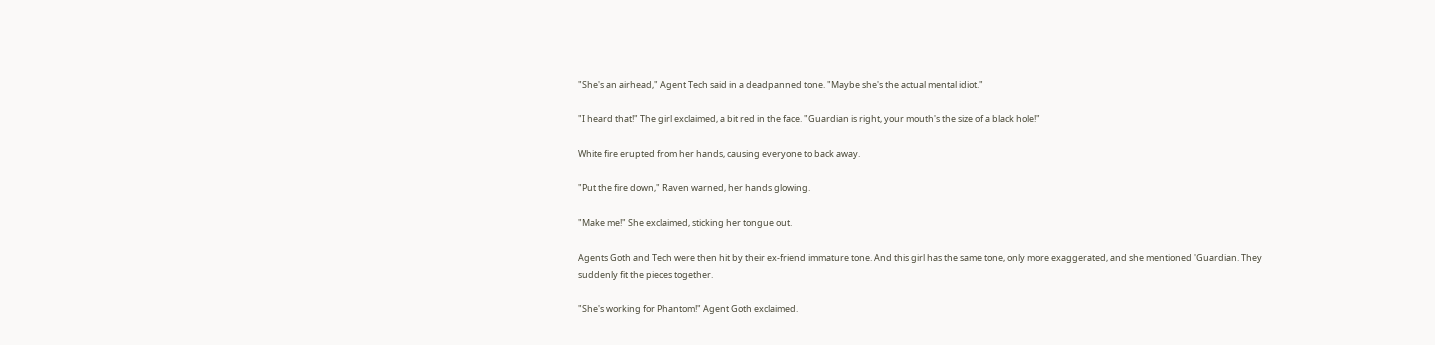"She's an airhead," Agent Tech said in a deadpanned tone. "Maybe she's the actual mental idiot."

"I heard that!" The girl exclaimed, a bit red in the face. "Guardian is right, your mouth's the size of a black hole!"

White fire erupted from her hands, causing everyone to back away.

"Put the fire down," Raven warned, her hands glowing.

"Make me!" She exclaimed, sticking her tongue out.

Agents Goth and Tech were then hit by their ex-friend immature tone. And this girl has the same tone, only more exaggerated, and she mentioned 'Guardian. They suddenly fit the pieces together.

"She's working for Phantom!" Agent Goth exclaimed.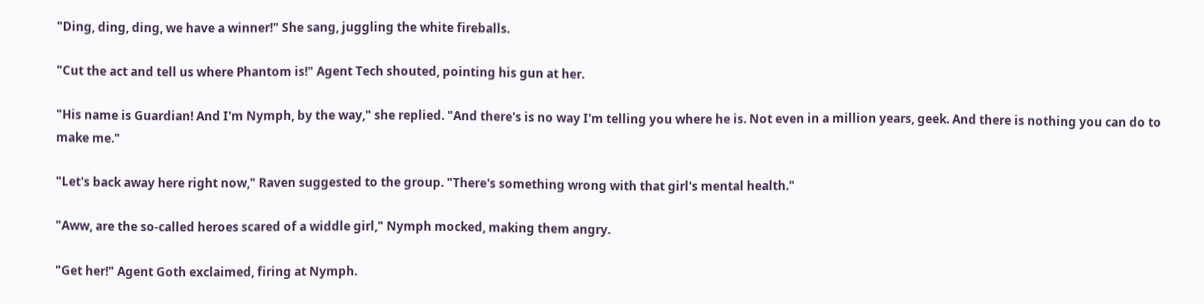"Ding, ding, ding, we have a winner!" She sang, juggling the white fireballs.

"Cut the act and tell us where Phantom is!" Agent Tech shouted, pointing his gun at her.

"His name is Guardian! And I'm Nymph, by the way," she replied. "And there's is no way I'm telling you where he is. Not even in a million years, geek. And there is nothing you can do to make me."

"Let's back away here right now," Raven suggested to the group. "There's something wrong with that girl's mental health."

"Aww, are the so-called heroes scared of a widdle girl," Nymph mocked, making them angry.

"Get her!" Agent Goth exclaimed, firing at Nymph.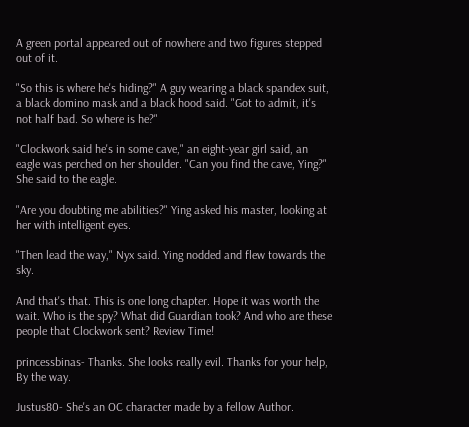A green portal appeared out of nowhere and two figures stepped out of it.

"So this is where he's hiding?" A guy wearing a black spandex suit, a black domino mask and a black hood said. "Got to admit, it's not half bad. So where is he?"

"Clockwork said he's in some cave," an eight-year girl said, an eagle was perched on her shoulder. "Can you find the cave, Ying?" She said to the eagle.

"Are you doubting me abilities?" Ying asked his master, looking at her with intelligent eyes.

"Then lead the way," Nyx said. Ying nodded and flew towards the sky.

And that's that. This is one long chapter. Hope it was worth the wait. Who is the spy? What did Guardian took? And who are these people that Clockwork sent? Review Time!

princessbinas- Thanks. She looks really evil. Thanks for your help, By the way.

Justus80- She's an OC character made by a fellow Author.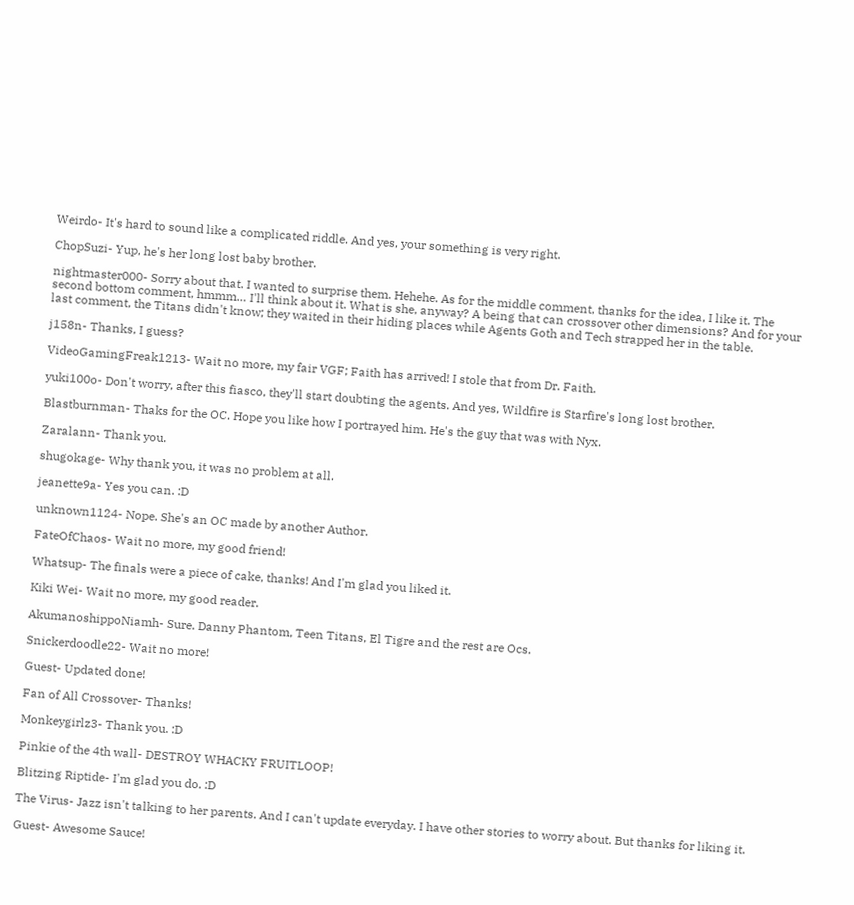Weirdo- It's hard to sound like a complicated riddle. And yes, your something is very right.

ChopSuzi- Yup, he's her long lost baby brother.

nightmaster000- Sorry about that. I wanted to surprise them. Hehehe. As for the middle comment, thanks for the idea, I like it. The second bottom comment, hmmm… I'll think about it. What is she, anyway? A being that can crossover other dimensions? And for your last comment, the Titans didn't know; they waited in their hiding places while Agents Goth and Tech strapped her in the table.

j158n- Thanks, I guess?

VideoGamingFreak1213- Wait no more, my fair VGF; Faith has arrived! I stole that from Dr. Faith.

yuki100o- Don't worry, after this fiasco, they'll start doubting the agents. And yes, Wildfire is Starfire's long lost brother.

Blastburnman- Thaks for the OC. Hope you like how I portrayed him. He's the guy that was with Nyx.

Zaralann- Thank you.

shugokage- Why thank you, it was no problem at all.

jeanette9a- Yes you can. :D

unknown1124- Nope. She's an OC made by another Author.

FateOfChaos- Wait no more, my good friend!

Whatsup- The finals were a piece of cake, thanks! And I'm glad you liked it.

Kiki Wei- Wait no more, my good reader.

AkumanoshippoNiamh- Sure. Danny Phantom, Teen Titans, El Tigre and the rest are Ocs.

Snickerdoodle22- Wait no more!

Guest- Updated done!

Fan of All Crossover- Thanks!

Monkeygirlz3- Thank you. :D

Pinkie of the 4th wall- DESTROY WHACKY FRUITLOOP!

Blitzing Riptide- I'm glad you do. :D

The Virus- Jazz isn't talking to her parents. And I can't update everyday. I have other stories to worry about. But thanks for liking it.

Guest- Awesome Sauce!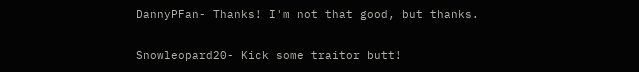DannyPFan- Thanks! I'm not that good, but thanks.

Snowleopard20- Kick some traitor butt!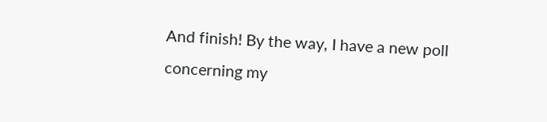And finish! By the way, I have a new poll concerning my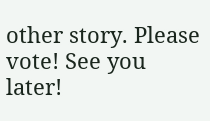other story. Please vote! See you later!